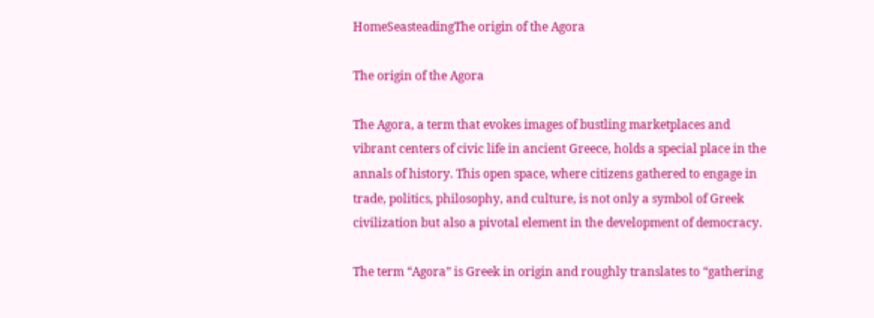HomeSeasteadingThe origin of the Agora

The origin of the Agora

The Agora, a term that evokes images of bustling marketplaces and vibrant centers of civic life in ancient Greece, holds a special place in the annals of history. This open space, where citizens gathered to engage in trade, politics, philosophy, and culture, is not only a symbol of Greek civilization but also a pivotal element in the development of democracy.

The term “Agora” is Greek in origin and roughly translates to “gathering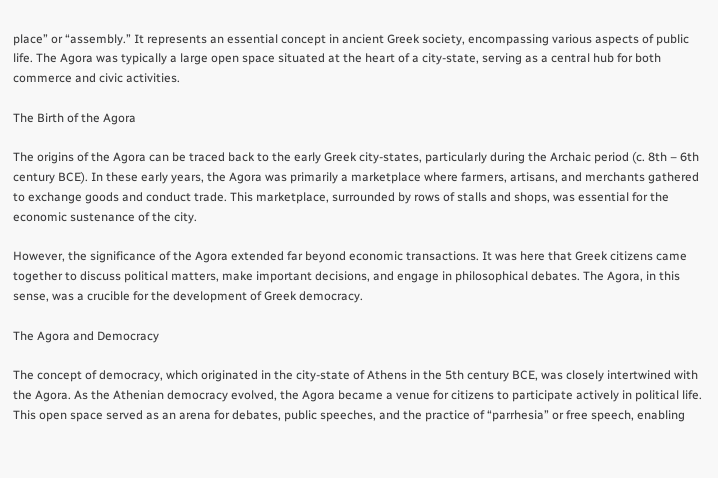place” or “assembly.” It represents an essential concept in ancient Greek society, encompassing various aspects of public life. The Agora was typically a large open space situated at the heart of a city-state, serving as a central hub for both commerce and civic activities.

The Birth of the Agora

The origins of the Agora can be traced back to the early Greek city-states, particularly during the Archaic period (c. 8th – 6th century BCE). In these early years, the Agora was primarily a marketplace where farmers, artisans, and merchants gathered to exchange goods and conduct trade. This marketplace, surrounded by rows of stalls and shops, was essential for the economic sustenance of the city.

However, the significance of the Agora extended far beyond economic transactions. It was here that Greek citizens came together to discuss political matters, make important decisions, and engage in philosophical debates. The Agora, in this sense, was a crucible for the development of Greek democracy.

The Agora and Democracy

The concept of democracy, which originated in the city-state of Athens in the 5th century BCE, was closely intertwined with the Agora. As the Athenian democracy evolved, the Agora became a venue for citizens to participate actively in political life. This open space served as an arena for debates, public speeches, and the practice of “parrhesia” or free speech, enabling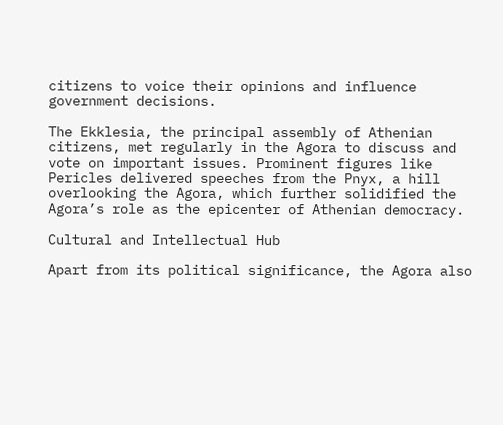citizens to voice their opinions and influence government decisions.

The Ekklesia, the principal assembly of Athenian citizens, met regularly in the Agora to discuss and vote on important issues. Prominent figures like Pericles delivered speeches from the Pnyx, a hill overlooking the Agora, which further solidified the Agora’s role as the epicenter of Athenian democracy.

Cultural and Intellectual Hub

Apart from its political significance, the Agora also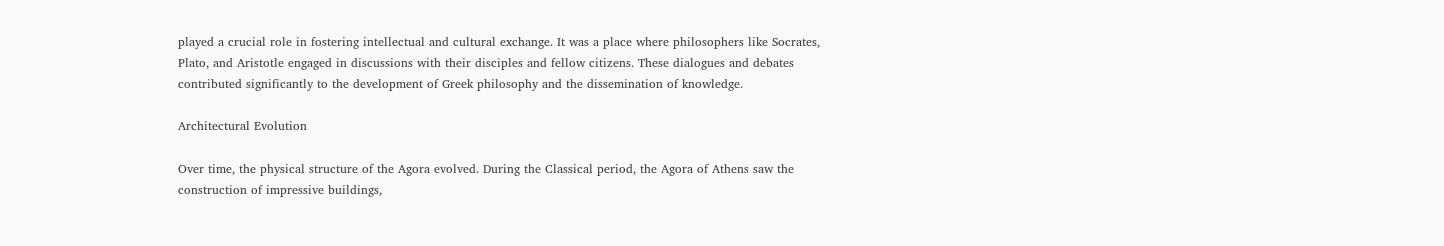played a crucial role in fostering intellectual and cultural exchange. It was a place where philosophers like Socrates, Plato, and Aristotle engaged in discussions with their disciples and fellow citizens. These dialogues and debates contributed significantly to the development of Greek philosophy and the dissemination of knowledge.

Architectural Evolution

Over time, the physical structure of the Agora evolved. During the Classical period, the Agora of Athens saw the construction of impressive buildings,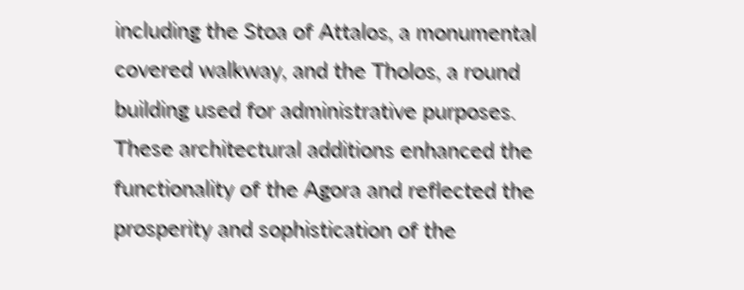including the Stoa of Attalos, a monumental covered walkway, and the Tholos, a round building used for administrative purposes. These architectural additions enhanced the functionality of the Agora and reflected the prosperity and sophistication of the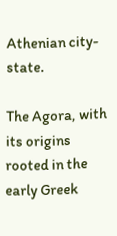Athenian city-state.

The Agora, with its origins rooted in the early Greek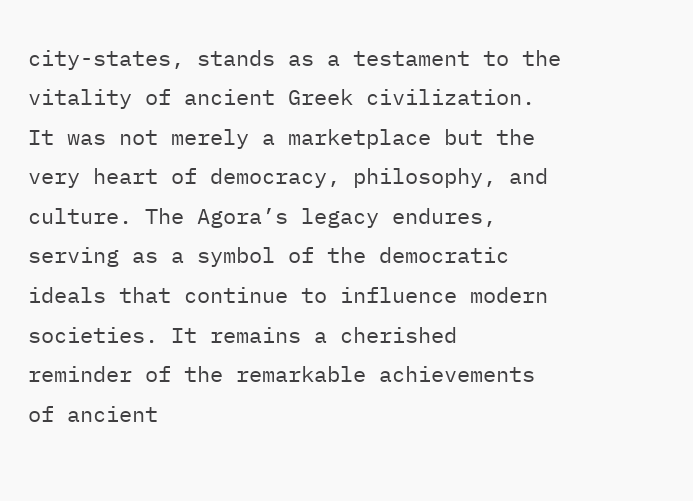city-states, stands as a testament to the vitality of ancient Greek civilization. It was not merely a marketplace but the very heart of democracy, philosophy, and culture. The Agora’s legacy endures, serving as a symbol of the democratic ideals that continue to influence modern societies. It remains a cherished reminder of the remarkable achievements of ancient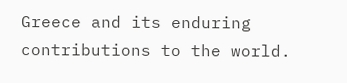Greece and its enduring contributions to the world.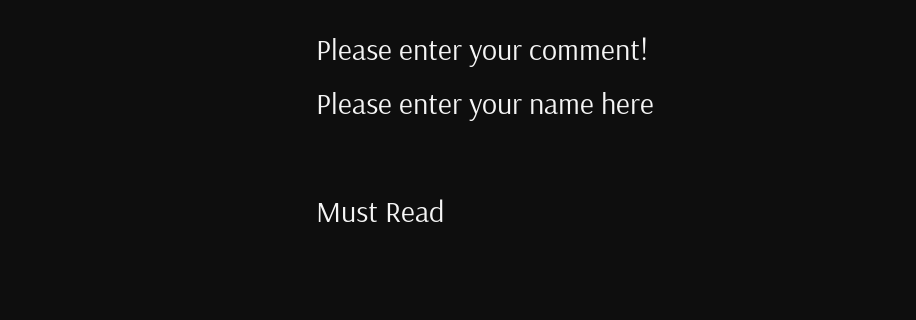Please enter your comment!
Please enter your name here

Must Read